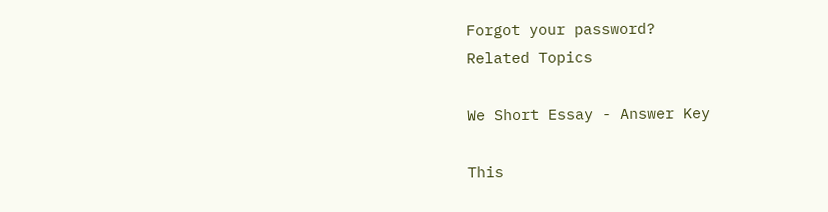Forgot your password?
Related Topics

We Short Essay - Answer Key

This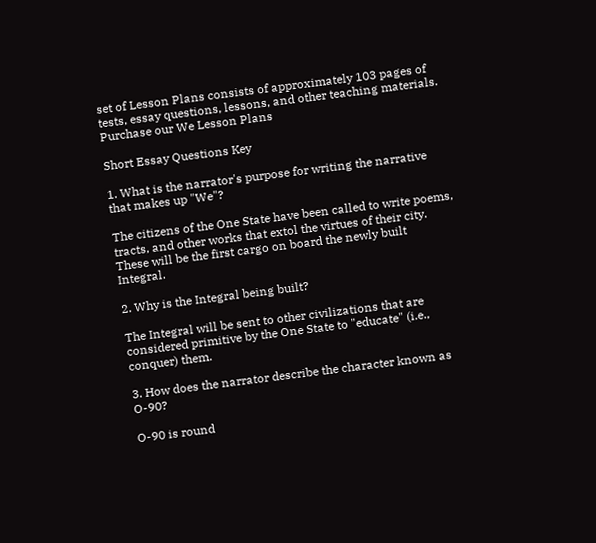set of Lesson Plans consists of approximately 103 pages of tests, essay questions, lessons, and other teaching materials.
Purchase our We Lesson Plans

Short Essay Questions Key

1. What is the narrator's purpose for writing the narrative that makes up "We"?

The citizens of the One State have been called to write poems, tracts, and other works that extol the virtues of their city. These will be the first cargo on board the newly built Integral.

2. Why is the Integral being built?

The Integral will be sent to other civilizations that are considered primitive by the One State to "educate" (i.e., conquer) them.

3. How does the narrator describe the character known as O-90?

O-90 is round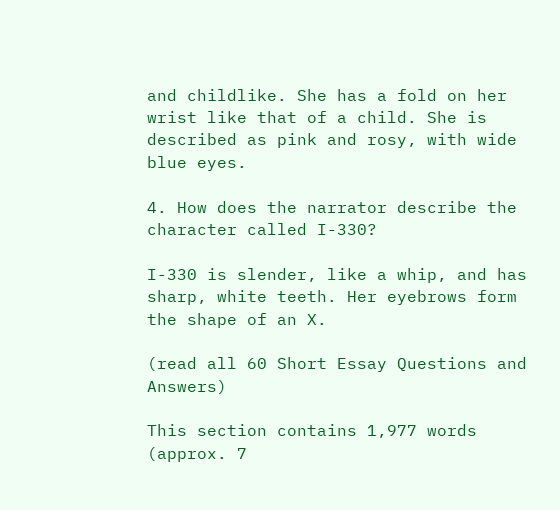and childlike. She has a fold on her wrist like that of a child. She is described as pink and rosy, with wide blue eyes.

4. How does the narrator describe the character called I-330?

I-330 is slender, like a whip, and has sharp, white teeth. Her eyebrows form the shape of an X.

(read all 60 Short Essay Questions and Answers)

This section contains 1,977 words
(approx. 7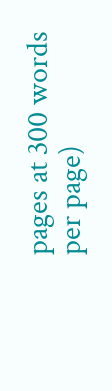pages at 300 words per page)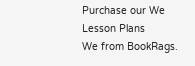Purchase our We Lesson Plans
We from BookRags.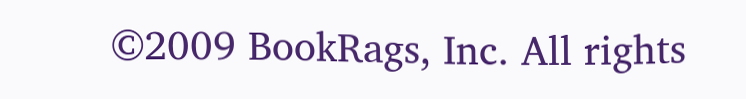©2009 BookRags, Inc. All rights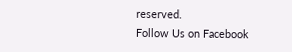reserved.
Follow Us on Facebook